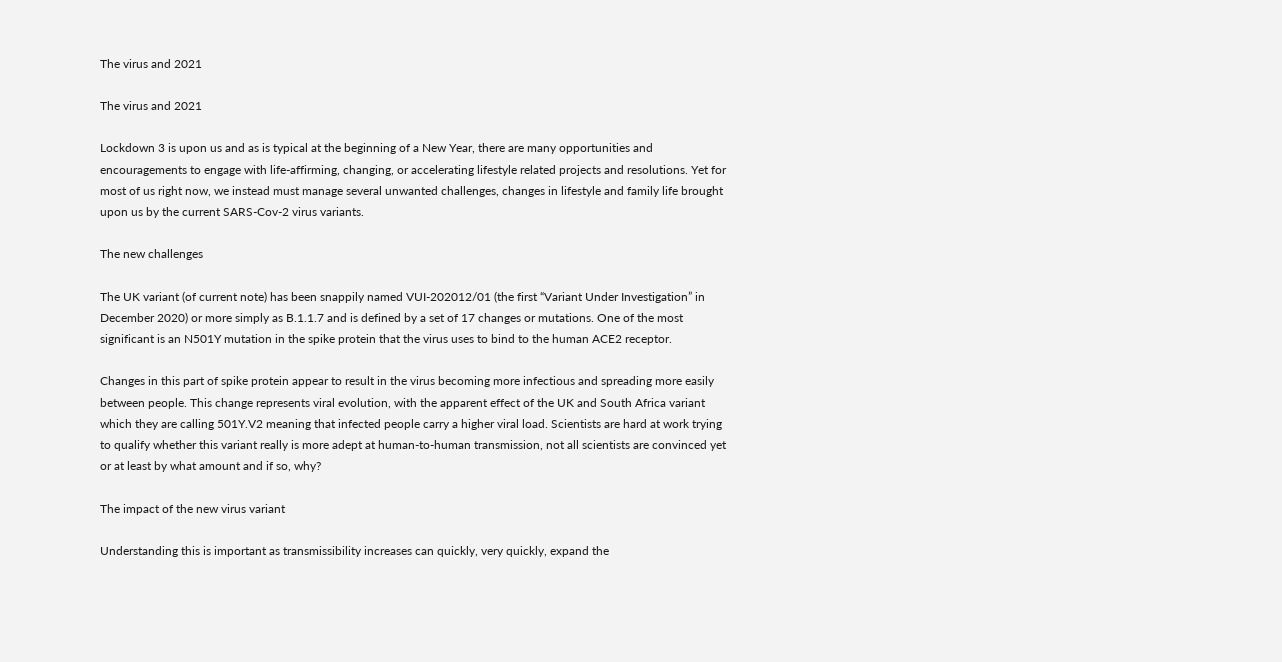The virus and 2021

The virus and 2021

Lockdown 3 is upon us and as is typical at the beginning of a New Year, there are many opportunities and encouragements to engage with life-affirming, changing, or accelerating lifestyle related projects and resolutions. Yet for most of us right now, we instead must manage several unwanted challenges, changes in lifestyle and family life brought upon us by the current SARS-Cov-2 virus variants.

The new challenges

The UK variant (of current note) has been snappily named VUI-202012/01 (the first “Variant Under Investigation” in December 2020) or more simply as B.1.1.7 and is defined by a set of 17 changes or mutations. One of the most significant is an N501Y mutation in the spike protein that the virus uses to bind to the human ACE2 receptor.

Changes in this part of spike protein appear to result in the virus becoming more infectious and spreading more easily between people. This change represents viral evolution, with the apparent effect of the UK and South Africa variant which they are calling 501Y.V2 meaning that infected people carry a higher viral load. Scientists are hard at work trying to qualify whether this variant really is more adept at human-to-human transmission, not all scientists are convinced yet or at least by what amount and if so, why?

The impact of the new virus variant

Understanding this is important as transmissibility increases can quickly, very quickly, expand the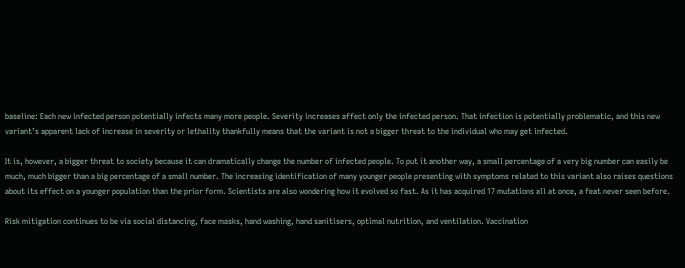baseline: Each new infected person potentially infects many more people. Severity increases affect only the infected person. That infection is potentially problematic, and this new variant’s apparent lack of increase in severity or lethality thankfully means that the variant is not a bigger threat to the individual who may get infected.

It is, however, a bigger threat to society because it can dramatically change the number of infected people. To put it another way, a small percentage of a very big number can easily be much, much bigger than a big percentage of a small number. The increasing identification of many younger people presenting with symptoms related to this variant also raises questions about its effect on a younger population than the prior form. Scientists are also wondering how it evolved so fast. As it has acquired 17 mutations all at once, a feat never seen before.

Risk mitigation continues to be via social distancing, face masks, hand washing, hand sanitisers, optimal nutrition, and ventilation. Vaccination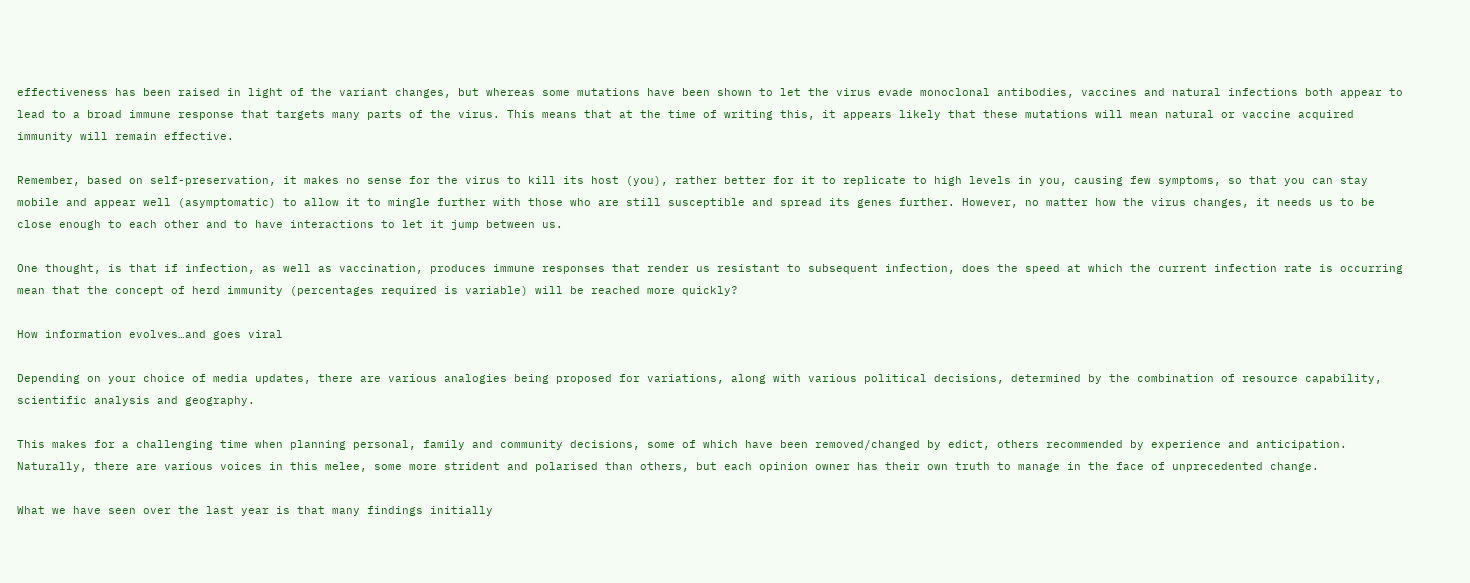effectiveness has been raised in light of the variant changes, but whereas some mutations have been shown to let the virus evade monoclonal antibodies, vaccines and natural infections both appear to lead to a broad immune response that targets many parts of the virus. This means that at the time of writing this, it appears likely that these mutations will mean natural or vaccine acquired immunity will remain effective.

Remember, based on self-preservation, it makes no sense for the virus to kill its host (you), rather better for it to replicate to high levels in you, causing few symptoms, so that you can stay mobile and appear well (asymptomatic) to allow it to mingle further with those who are still susceptible and spread its genes further. However, no matter how the virus changes, it needs us to be close enough to each other and to have interactions to let it jump between us.

One thought, is that if infection, as well as vaccination, produces immune responses that render us resistant to subsequent infection, does the speed at which the current infection rate is occurring mean that the concept of herd immunity (percentages required is variable) will be reached more quickly?

How information evolves…and goes viral

Depending on your choice of media updates, there are various analogies being proposed for variations, along with various political decisions, determined by the combination of resource capability, scientific analysis and geography.

This makes for a challenging time when planning personal, family and community decisions, some of which have been removed/changed by edict, others recommended by experience and anticipation. Naturally, there are various voices in this melee, some more strident and polarised than others, but each opinion owner has their own truth to manage in the face of unprecedented change.

What we have seen over the last year is that many findings initially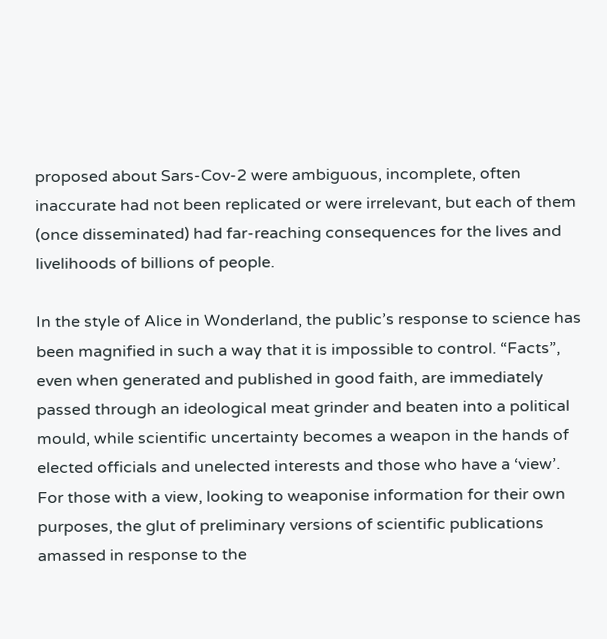proposed about Sars-Cov-2 were ambiguous, incomplete, often inaccurate had not been replicated or were irrelevant, but each of them (once disseminated) had far-reaching consequences for the lives and livelihoods of billions of people.

In the style of Alice in Wonderland, the public’s response to science has been magnified in such a way that it is impossible to control. “Facts”, even when generated and published in good faith, are immediately passed through an ideological meat grinder and beaten into a political mould, while scientific uncertainty becomes a weapon in the hands of elected officials and unelected interests and those who have a ‘view’. For those with a view, looking to weaponise information for their own purposes, the glut of preliminary versions of scientific publications amassed in response to the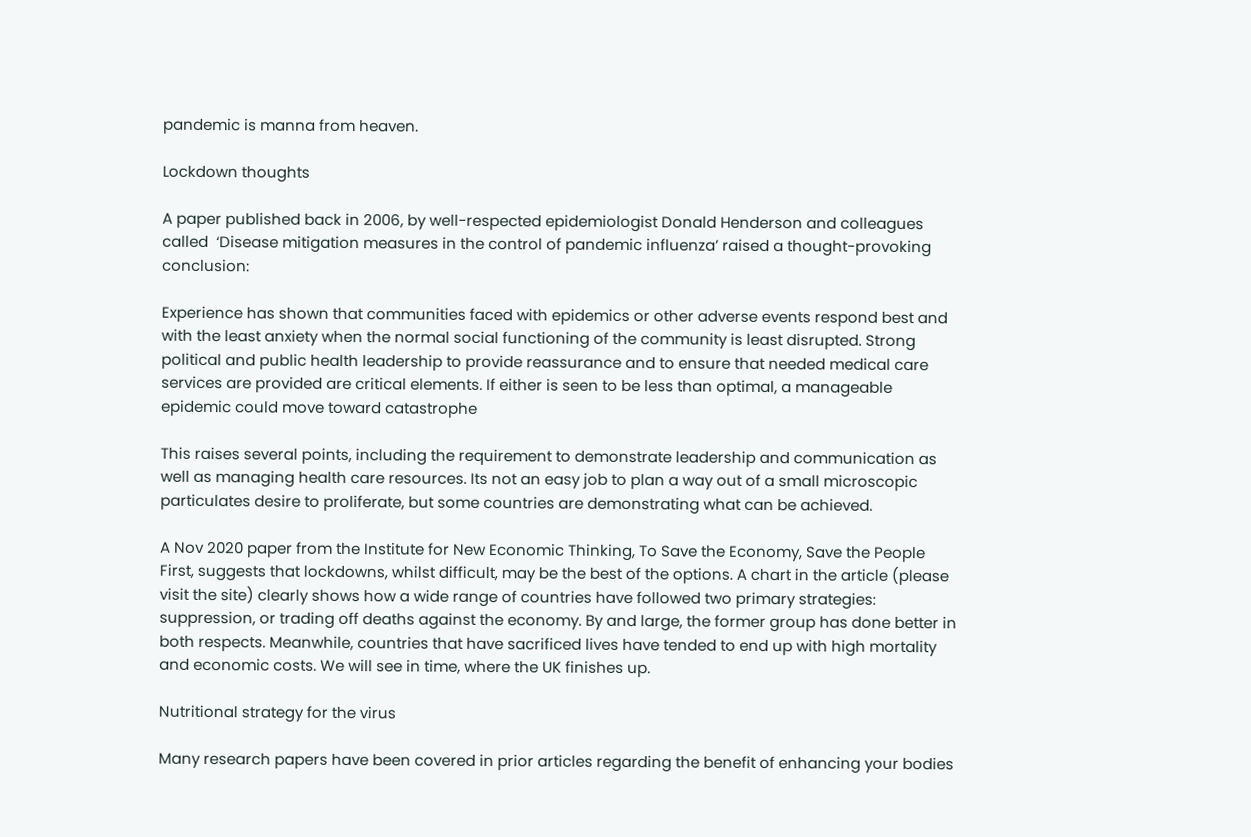pandemic is manna from heaven.

Lockdown thoughts

A paper published back in 2006, by well-respected epidemiologist Donald Henderson and colleagues called  ‘Disease mitigation measures in the control of pandemic influenza’ raised a thought-provoking conclusion:

Experience has shown that communities faced with epidemics or other adverse events respond best and with the least anxiety when the normal social functioning of the community is least disrupted. Strong political and public health leadership to provide reassurance and to ensure that needed medical care services are provided are critical elements. If either is seen to be less than optimal, a manageable epidemic could move toward catastrophe

This raises several points, including the requirement to demonstrate leadership and communication as well as managing health care resources. Its not an easy job to plan a way out of a small microscopic particulates desire to proliferate, but some countries are demonstrating what can be achieved.

A Nov 2020 paper from the Institute for New Economic Thinking, To Save the Economy, Save the People First, suggests that lockdowns, whilst difficult, may be the best of the options. A chart in the article (please visit the site) clearly shows how a wide range of countries have followed two primary strategies: suppression, or trading off deaths against the economy. By and large, the former group has done better in both respects. Meanwhile, countries that have sacrificed lives have tended to end up with high mortality and economic costs. We will see in time, where the UK finishes up.

Nutritional strategy for the virus

Many research papers have been covered in prior articles regarding the benefit of enhancing your bodies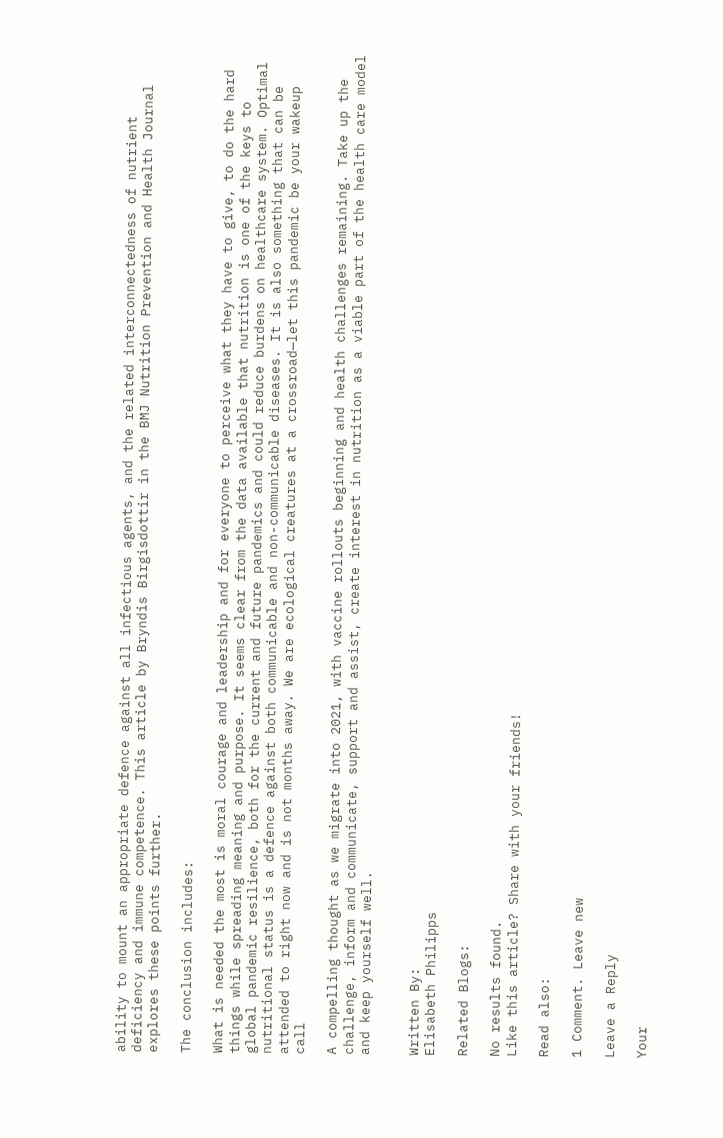ability to mount an appropriate defence against all infectious agents, and the related interconnectedness of nutrient deficiency and immune competence. This article by Bryndis Birgisdottir in the BMJ Nutrition Prevention and Health Journal explores these points further.

The conclusion includes:

What is needed the most is moral courage and leadership and for everyone to perceive what they have to give, to do the hard things while spreading meaning and purpose. It seems clear from the data available that nutrition is one of the keys to global pandemic resilience, both for the current and future pandemics and could reduce burdens on healthcare system. Optimal nutritional status is a defence against both communicable and non-communicable diseases. It is also something that can be attended to right now and is not months away. We are ecological creatures at a crossroad—let this pandemic be your wakeup call

A compelling thought as we migrate into 2021, with vaccine rollouts beginning and health challenges remaining. Take up the challenge, inform and communicate, support and assist, create interest in nutrition as a viable part of the health care model and keep yourself well.


Written By:
Elisabeth Philipps

Related Blogs:

No results found.
Like this article? Share with your friends!

Read also:

1 Comment. Leave new

Leave a Reply

Your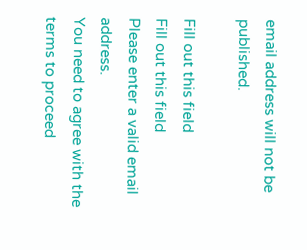email address will not be published.

Fill out this field
Fill out this field
Please enter a valid email address.
You need to agree with the terms to proceed